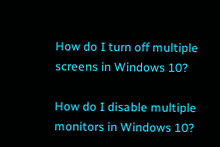How do I turn off multiple screens in Windows 10?

How do I disable multiple monitors in Windows 10?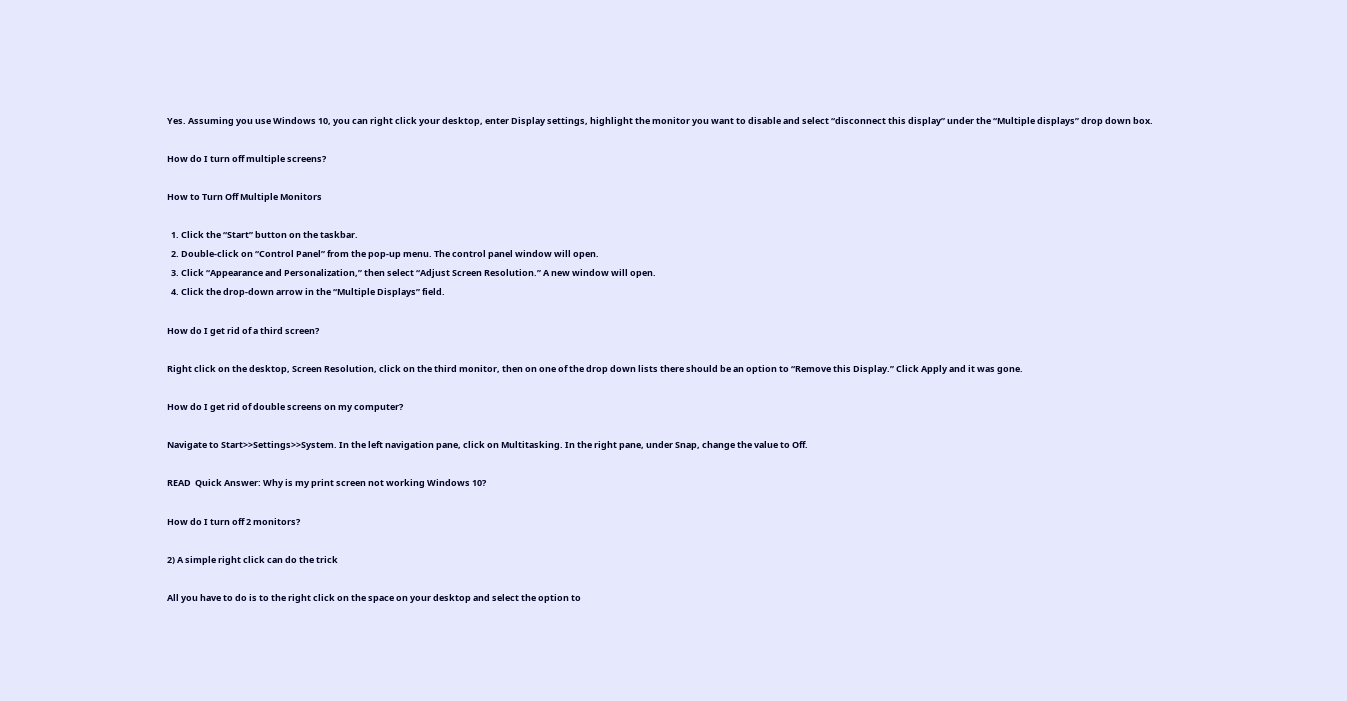Yes. Assuming you use Windows 10, you can right click your desktop, enter Display settings, highlight the monitor you want to disable and select “disconnect this display” under the “Multiple displays” drop down box.

How do I turn off multiple screens?

How to Turn Off Multiple Monitors

  1. Click the “Start” button on the taskbar.
  2. Double-click on “Control Panel” from the pop-up menu. The control panel window will open.
  3. Click “Appearance and Personalization,” then select “Adjust Screen Resolution.” A new window will open.
  4. Click the drop-down arrow in the “Multiple Displays” field.

How do I get rid of a third screen?

Right click on the desktop, Screen Resolution, click on the third monitor, then on one of the drop down lists there should be an option to “Remove this Display.” Click Apply and it was gone.

How do I get rid of double screens on my computer?

Navigate to Start>>Settings>>System. In the left navigation pane, click on Multitasking. In the right pane, under Snap, change the value to Off.

READ  Quick Answer: Why is my print screen not working Windows 10?

How do I turn off 2 monitors?

2) A simple right click can do the trick

All you have to do is to the right click on the space on your desktop and select the option to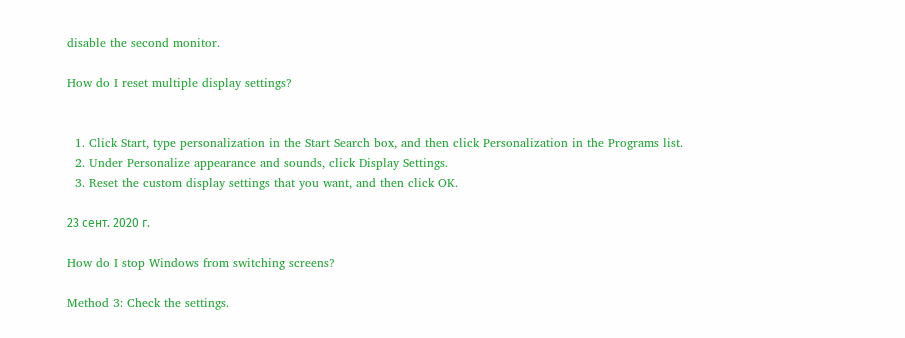disable the second monitor.

How do I reset multiple display settings?


  1. Click Start, type personalization in the Start Search box, and then click Personalization in the Programs list.
  2. Under Personalize appearance and sounds, click Display Settings.
  3. Reset the custom display settings that you want, and then click OK.

23 сент. 2020 г.

How do I stop Windows from switching screens?

Method 3: Check the settings.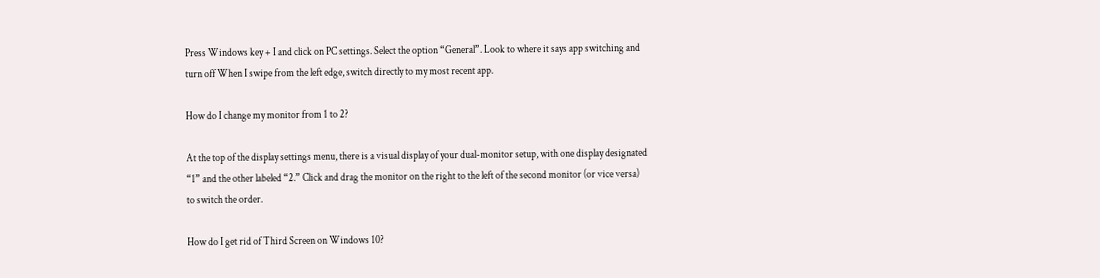Press Windows key + I and click on PC settings. Select the option “General”. Look to where it says app switching and turn off When I swipe from the left edge, switch directly to my most recent app.

How do I change my monitor from 1 to 2?

At the top of the display settings menu, there is a visual display of your dual-monitor setup, with one display designated “1” and the other labeled “2.” Click and drag the monitor on the right to the left of the second monitor (or vice versa) to switch the order.

How do I get rid of Third Screen on Windows 10?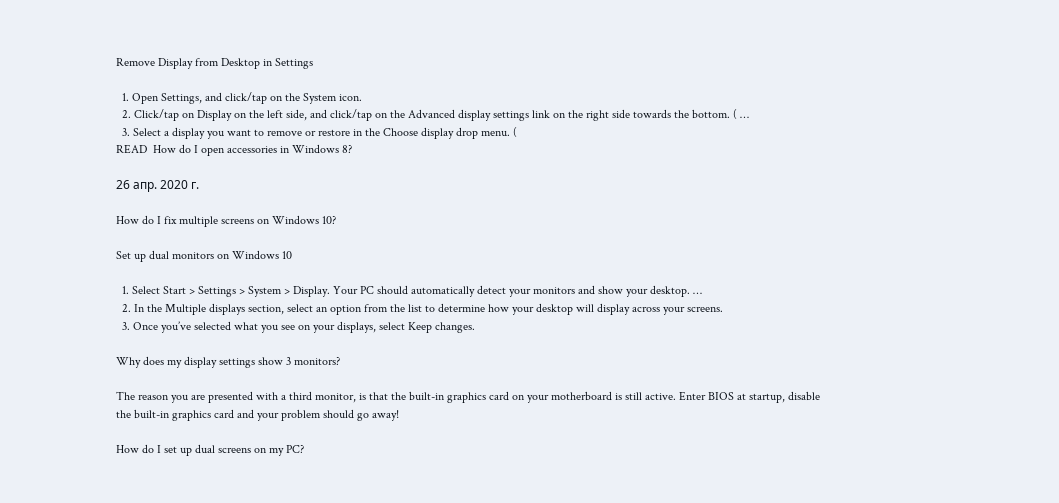Remove Display from Desktop in Settings

  1. Open Settings, and click/tap on the System icon.
  2. Click/tap on Display on the left side, and click/tap on the Advanced display settings link on the right side towards the bottom. ( …
  3. Select a display you want to remove or restore in the Choose display drop menu. (
READ  How do I open accessories in Windows 8?

26 апр. 2020 г.

How do I fix multiple screens on Windows 10?

Set up dual monitors on Windows 10

  1. Select Start > Settings > System > Display. Your PC should automatically detect your monitors and show your desktop. …
  2. In the Multiple displays section, select an option from the list to determine how your desktop will display across your screens.
  3. Once you’ve selected what you see on your displays, select Keep changes.

Why does my display settings show 3 monitors?

The reason you are presented with a third monitor, is that the built-in graphics card on your motherboard is still active. Enter BIOS at startup, disable the built-in graphics card and your problem should go away!

How do I set up dual screens on my PC?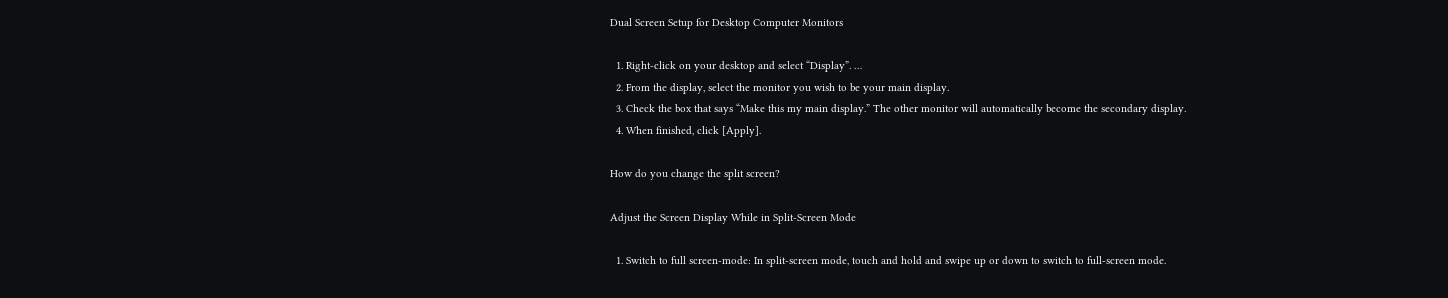Dual Screen Setup for Desktop Computer Monitors

  1. Right-click on your desktop and select “Display”. …
  2. From the display, select the monitor you wish to be your main display.
  3. Check the box that says “Make this my main display.” The other monitor will automatically become the secondary display.
  4. When finished, click [Apply].

How do you change the split screen?

Adjust the Screen Display While in Split-Screen Mode

  1. Switch to full screen-mode: In split-screen mode, touch and hold and swipe up or down to switch to full-screen mode.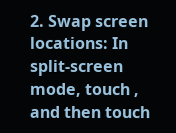2. Swap screen locations: In split-screen mode, touch , and then touch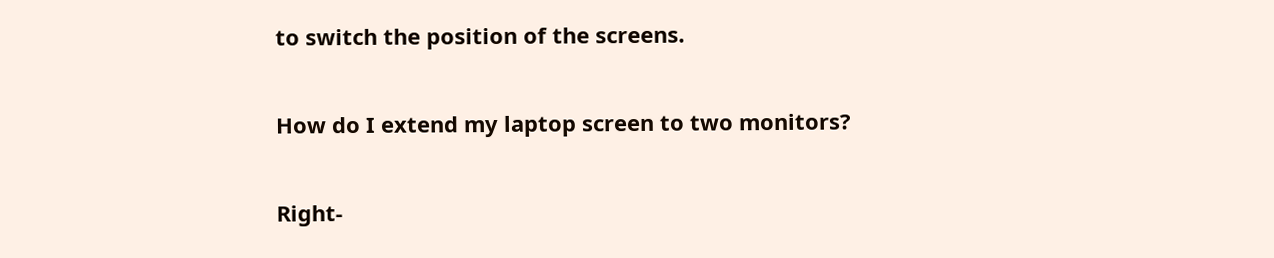to switch the position of the screens.

How do I extend my laptop screen to two monitors?

Right-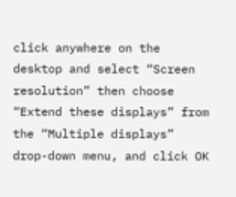click anywhere on the desktop and select “Screen resolution” then choose “Extend these displays” from the “Multiple displays” drop-down menu, and click OK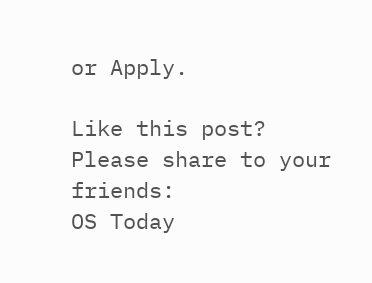or Apply.

Like this post? Please share to your friends:
OS Today